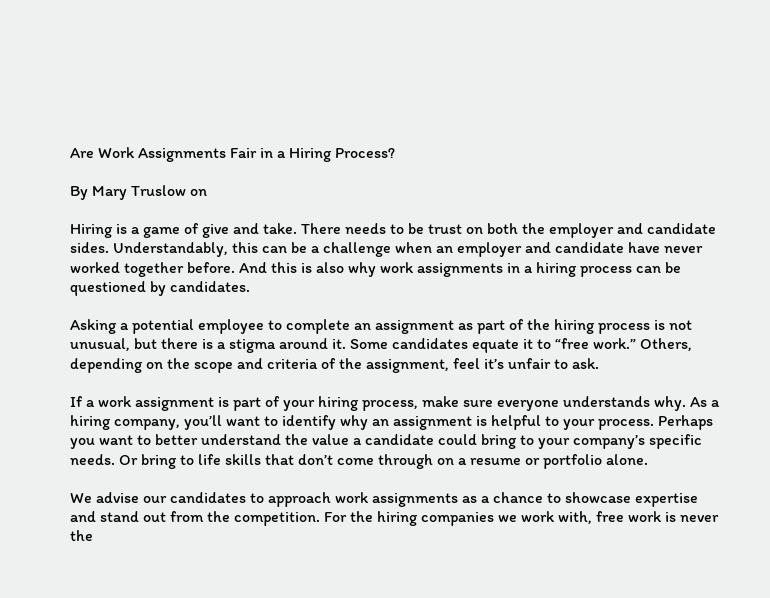Are Work Assignments Fair in a Hiring Process?

By Mary Truslow on

Hiring is a game of give and take. There needs to be trust on both the employer and candidate sides. Understandably, this can be a challenge when an employer and candidate have never worked together before. And this is also why work assignments in a hiring process can be questioned by candidates.

Asking a potential employee to complete an assignment as part of the hiring process is not unusual, but there is a stigma around it. Some candidates equate it to “free work.” Others, depending on the scope and criteria of the assignment, feel it’s unfair to ask.

If a work assignment is part of your hiring process, make sure everyone understands why. As a hiring company, you’ll want to identify why an assignment is helpful to your process. Perhaps you want to better understand the value a candidate could bring to your company’s specific needs. Or bring to life skills that don’t come through on a resume or portfolio alone.

We advise our candidates to approach work assignments as a chance to showcase expertise and stand out from the competition. For the hiring companies we work with, free work is never the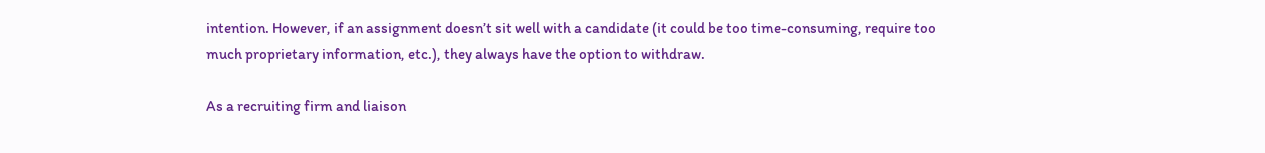intention. However, if an assignment doesn’t sit well with a candidate (it could be too time-consuming, require too much proprietary information, etc.), they always have the option to withdraw.

As a recruiting firm and liaison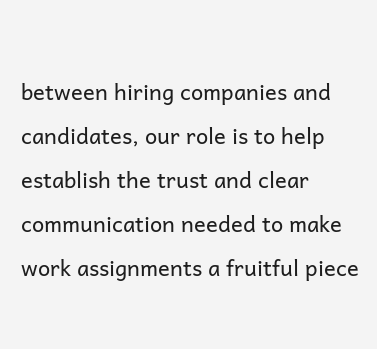between hiring companies and candidates, our role is to help establish the trust and clear communication needed to make work assignments a fruitful piece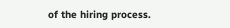of the hiring process.